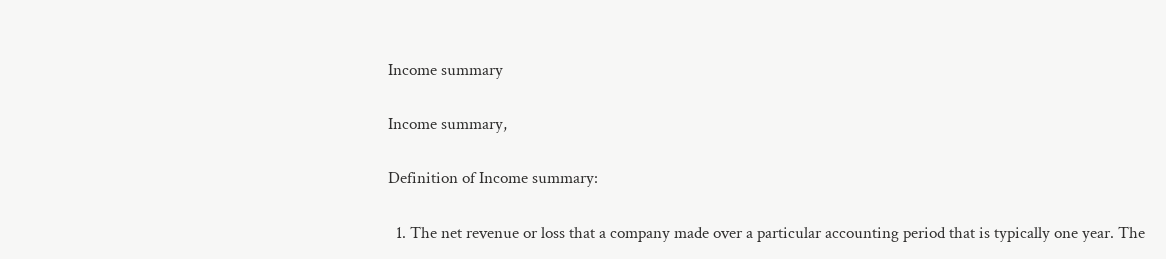Income summary

Income summary,

Definition of Income summary:

  1. The net revenue or loss that a company made over a particular accounting period that is typically one year. The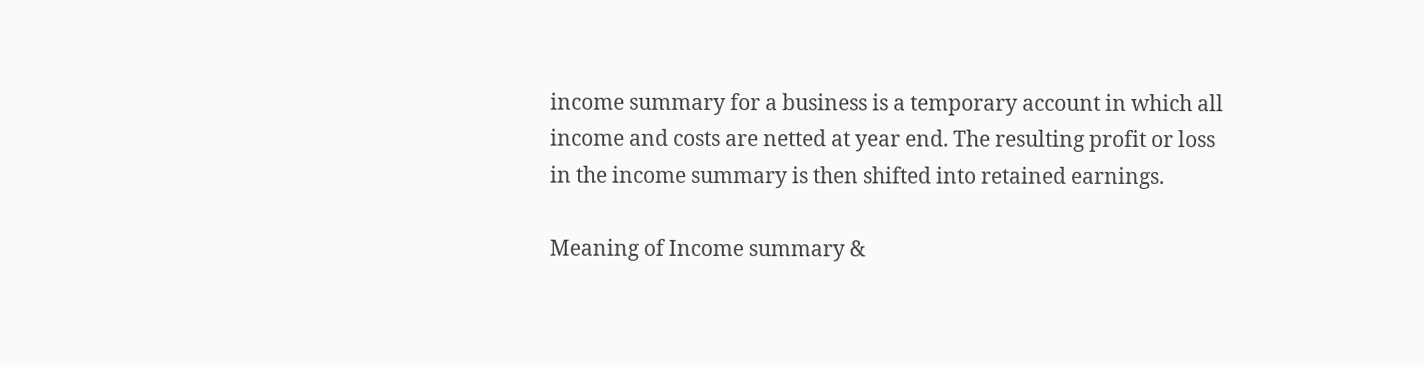income summary for a business is a temporary account in which all income and costs are netted at year end. The resulting profit or loss in the income summary is then shifted into retained earnings.

Meaning of Income summary &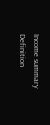Income summary Definition